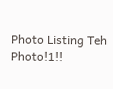Photo Listing Teh Photo!1!!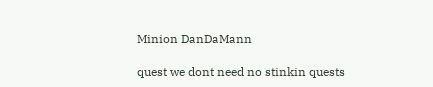Minion DanDaMann

quest we dont need no stinkin quests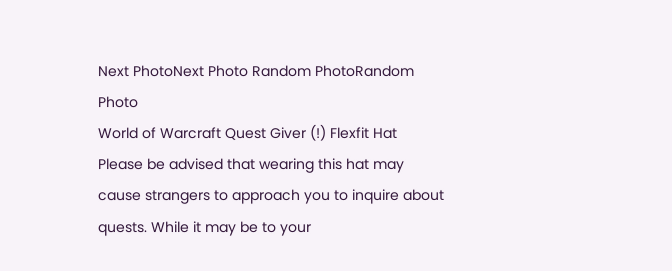Next PhotoNext Photo Random PhotoRandom Photo
World of Warcraft Quest Giver (!) Flexfit Hat
Please be advised that wearing this hat may cause strangers to approach you to inquire about quests. While it may be to your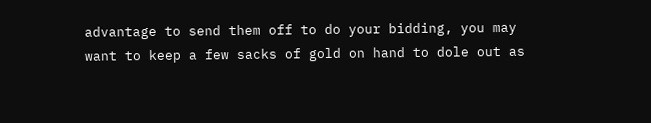advantage to send them off to do your bidding, you may want to keep a few sacks of gold on hand to dole out as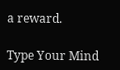a reward.

Type Your Mind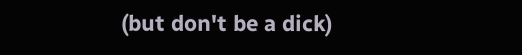(but don't be a dick)